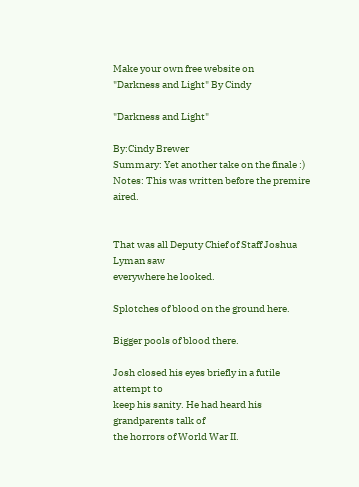Make your own free website on
"Darkness and Light" By Cindy

"Darkness and Light"

By:Cindy Brewer
Summary: Yet another take on the finale :)
Notes: This was written before the premire aired.


That was all Deputy Chief of Staff Joshua Lyman saw
everywhere he looked.

Splotches of blood on the ground here.

Bigger pools of blood there.

Josh closed his eyes briefly in a futile attempt to
keep his sanity. He had heard his grandparents talk of
the horrors of World War II.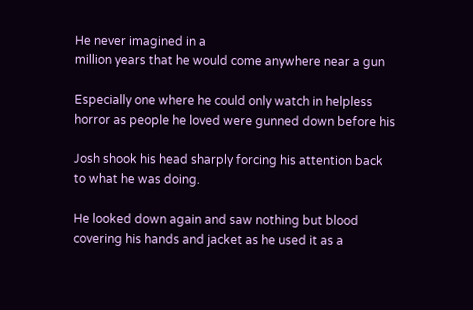He never imagined in a
million years that he would come anywhere near a gun

Especially one where he could only watch in helpless
horror as people he loved were gunned down before his

Josh shook his head sharply forcing his attention back
to what he was doing.

He looked down again and saw nothing but blood
covering his hands and jacket as he used it as a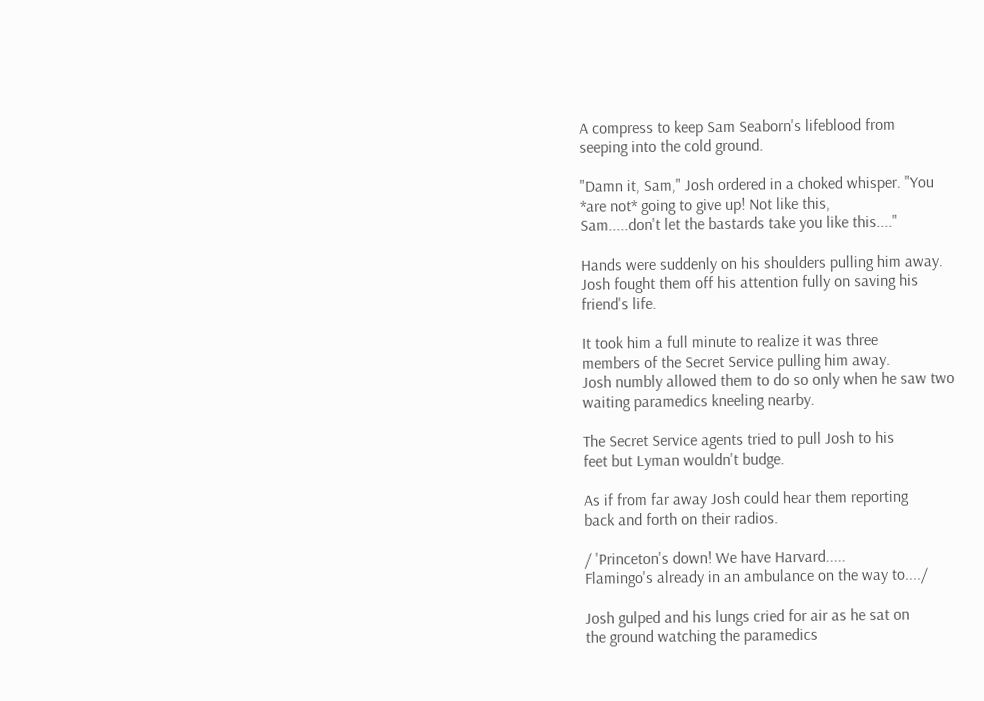A compress to keep Sam Seaborn's lifeblood from
seeping into the cold ground.

"Damn it, Sam," Josh ordered in a choked whisper. "You
*are not* going to give up! Not like this,
Sam.....don't let the bastards take you like this...."

Hands were suddenly on his shoulders pulling him away.
Josh fought them off his attention fully on saving his
friend's life.

It took him a full minute to realize it was three
members of the Secret Service pulling him away.
Josh numbly allowed them to do so only when he saw two
waiting paramedics kneeling nearby.

The Secret Service agents tried to pull Josh to his
feet but Lyman wouldn't budge.

As if from far away Josh could hear them reporting
back and forth on their radios.

/ 'Princeton's down! We have Harvard.....
Flamingo's already in an ambulance on the way to..../

Josh gulped and his lungs cried for air as he sat on
the ground watching the paramedics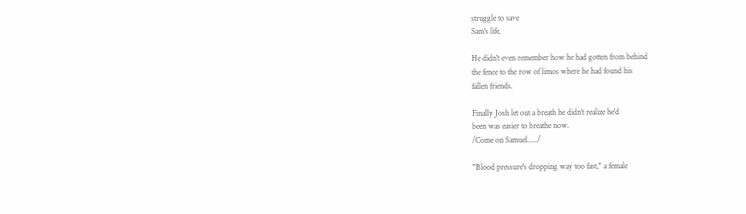struggle to save
Sam's life.

He didn't even remember how he had gotten from behind
the fence to the row of limos where he had found his
fallen friends.

Finally Josh let out a breath he didn't realize he'd
been was easier to breathe now.
/Come on Samuel...../

"Blood pressure's dropping way too fast," a female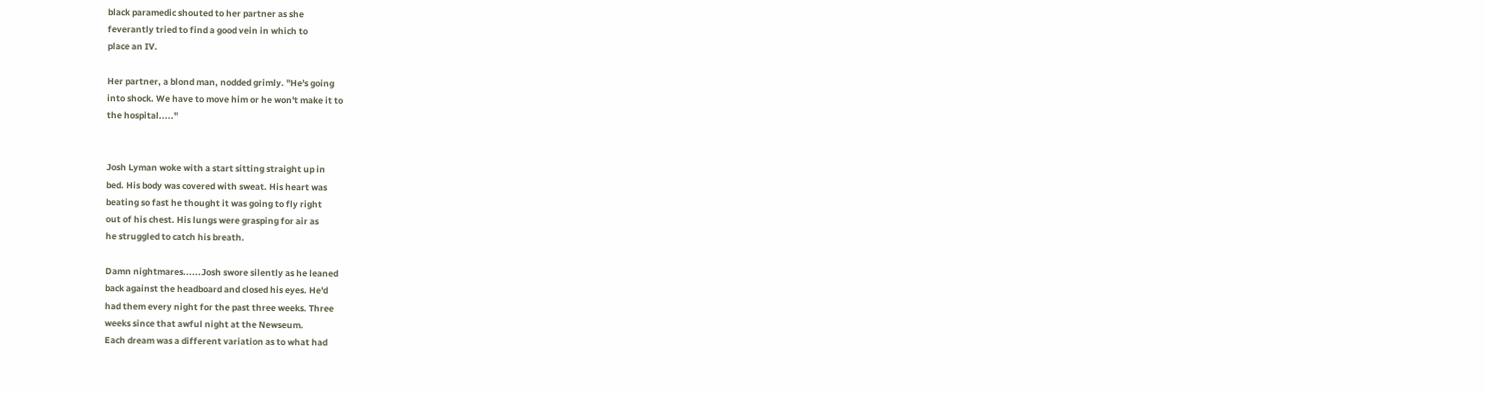black paramedic shouted to her partner as she
feverantly tried to find a good vein in which to
place an IV.

Her partner, a blond man, nodded grimly. "He's going
into shock. We have to move him or he won't make it to
the hospital....."


Josh Lyman woke with a start sitting straight up in
bed. His body was covered with sweat. His heart was
beating so fast he thought it was going to fly right
out of his chest. His lungs were grasping for air as
he struggled to catch his breath.

Damn nightmares......Josh swore silently as he leaned
back against the headboard and closed his eyes. He'd
had them every night for the past three weeks. Three
weeks since that awful night at the Newseum.
Each dream was a different variation as to what had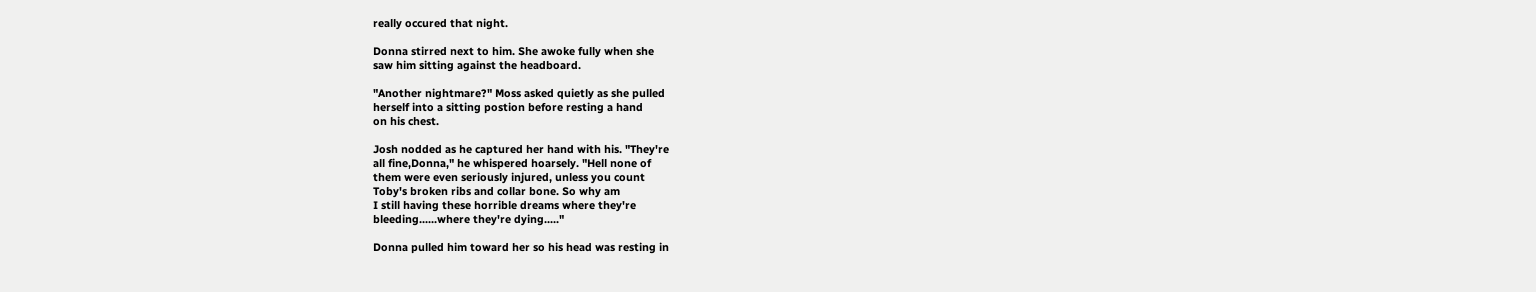really occured that night.

Donna stirred next to him. She awoke fully when she
saw him sitting against the headboard.

"Another nightmare?" Moss asked quietly as she pulled
herself into a sitting postion before resting a hand
on his chest.

Josh nodded as he captured her hand with his. "They're
all fine,Donna," he whispered hoarsely. "Hell none of
them were even seriously injured, unless you count
Toby's broken ribs and collar bone. So why am
I still having these horrible dreams where they're
bleeding......where they're dying....."

Donna pulled him toward her so his head was resting in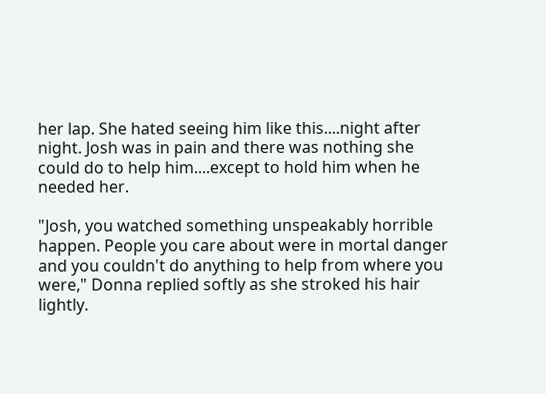her lap. She hated seeing him like this....night after
night. Josh was in pain and there was nothing she
could do to help him....except to hold him when he
needed her.

"Josh, you watched something unspeakably horrible
happen. People you care about were in mortal danger
and you couldn't do anything to help from where you
were," Donna replied softly as she stroked his hair
lightly.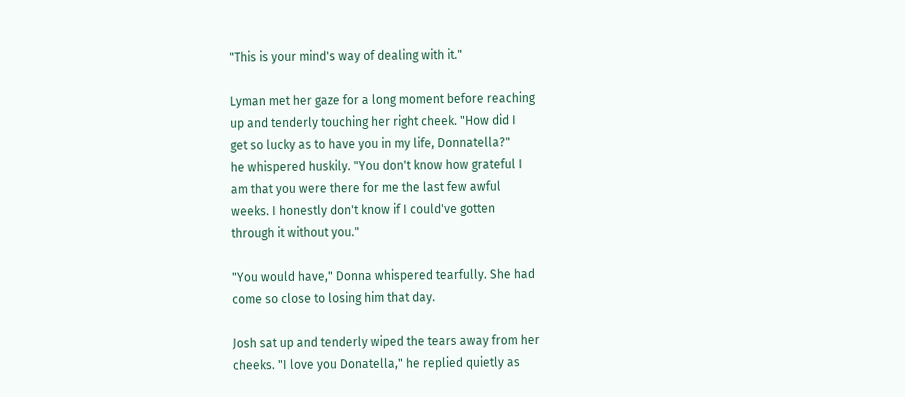"This is your mind's way of dealing with it."

Lyman met her gaze for a long moment before reaching
up and tenderly touching her right cheek. "How did I
get so lucky as to have you in my life, Donnatella?"
he whispered huskily. "You don't know how grateful I
am that you were there for me the last few awful
weeks. I honestly don't know if I could've gotten
through it without you."

"You would have," Donna whispered tearfully. She had
come so close to losing him that day.

Josh sat up and tenderly wiped the tears away from her
cheeks. "I love you Donatella," he replied quietly as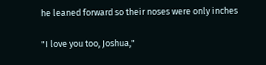he leaned forward so their noses were only inches

"I love you too, Joshua,"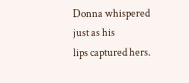Donna whispered just as his
lips captured hers.